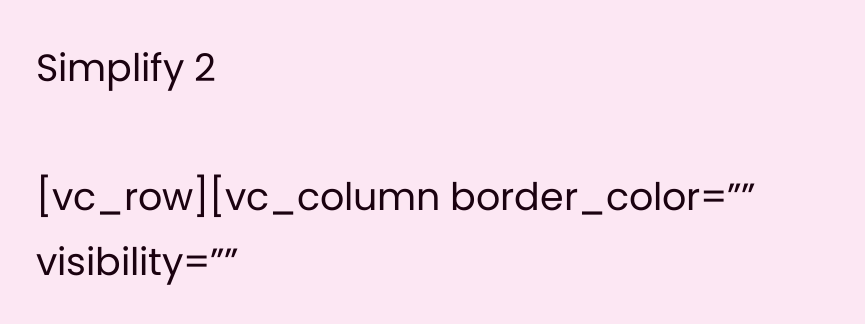Simplify 2

[vc_row][vc_column border_color=”” visibility=””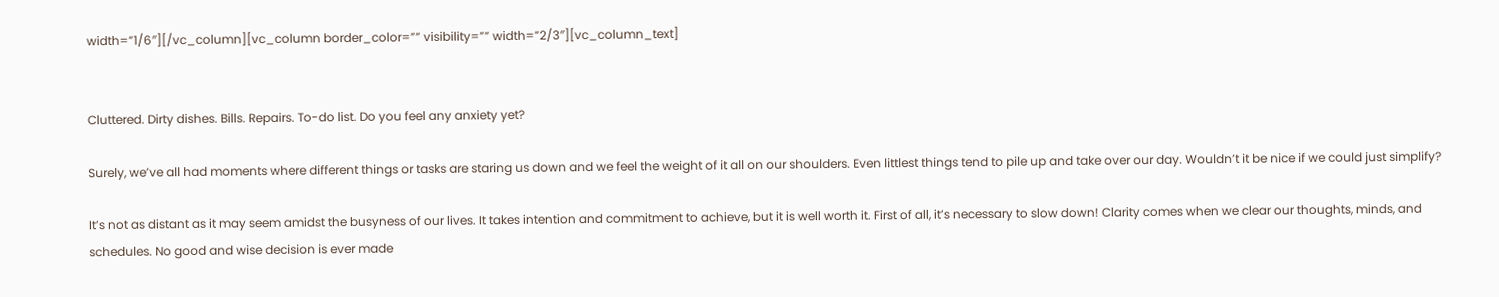width=”1/6″][/vc_column][vc_column border_color=”” visibility=”” width=”2/3″][vc_column_text]


Cluttered. Dirty dishes. Bills. Repairs. To-do list. Do you feel any anxiety yet?

Surely, we’ve all had moments where different things or tasks are staring us down and we feel the weight of it all on our shoulders. Even littlest things tend to pile up and take over our day. Wouldn’t it be nice if we could just simplify?

It’s not as distant as it may seem amidst the busyness of our lives. It takes intention and commitment to achieve, but it is well worth it. First of all, it’s necessary to slow down! Clarity comes when we clear our thoughts, minds, and schedules. No good and wise decision is ever made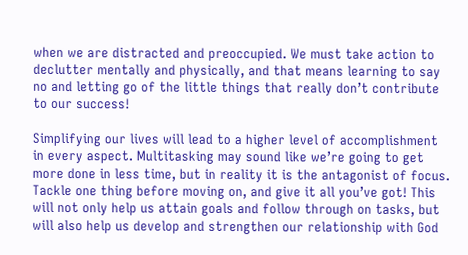when we are distracted and preoccupied. We must take action to declutter mentally and physically, and that means learning to say no and letting go of the little things that really don’t contribute to our success!

Simplifying our lives will lead to a higher level of accomplishment in every aspect. Multitasking may sound like we’re going to get more done in less time, but in reality it is the antagonist of focus. Tackle one thing before moving on, and give it all you’ve got! This will not only help us attain goals and follow through on tasks, but will also help us develop and strengthen our relationship with God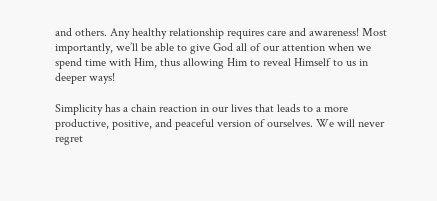and others. Any healthy relationship requires care and awareness! Most importantly, we’ll be able to give God all of our attention when we spend time with Him, thus allowing Him to reveal Himself to us in deeper ways!

Simplicity has a chain reaction in our lives that leads to a more productive, positive, and peaceful version of ourselves. We will never regret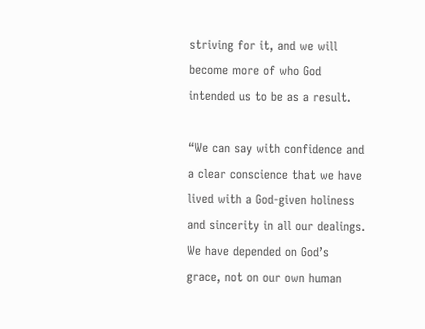striving for it, and we will become more of who God intended us to be as a result.

“We can say with confidence and a clear conscience that we have lived with a God-given holiness and sincerity in all our dealings. We have depended on God’s grace, not on our own human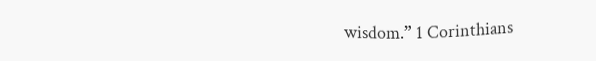wisdom.” 1 Corinthians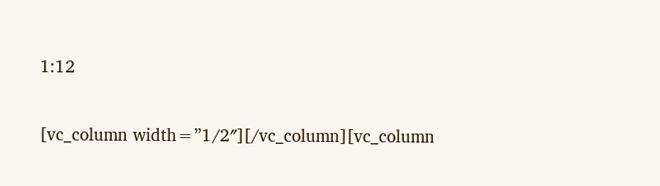1:12

[vc_column width=”1/2″][/vc_column][vc_column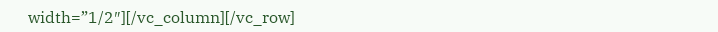width=”1/2″][/vc_column][/vc_row]